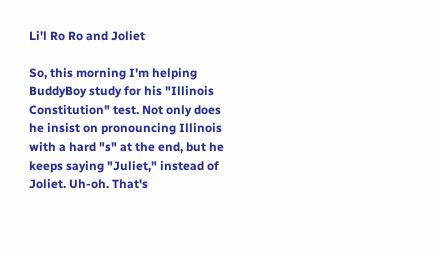Li'l Ro Ro and Joliet

So, this morning I'm helping BuddyBoy study for his "Illinois Constitution" test. Not only does he insist on pronouncing Illinois with a hard "s" at the end, but he keeps saying "Juliet," instead of Joliet. Uh-oh. That's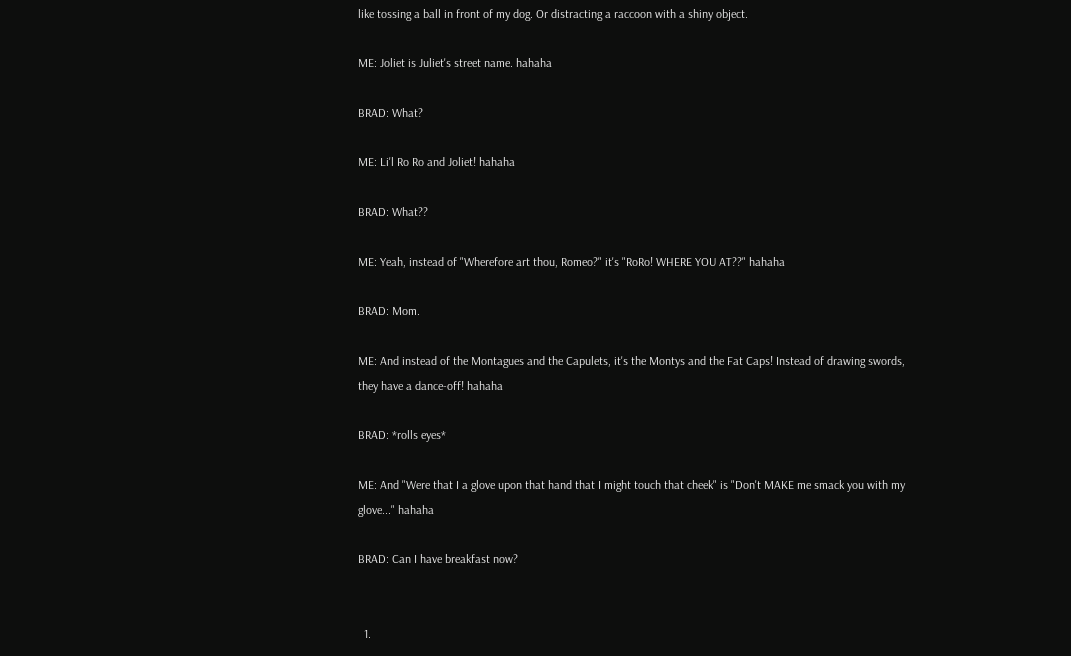like tossing a ball in front of my dog. Or distracting a raccoon with a shiny object.

ME: Joliet is Juliet's street name. hahaha

BRAD: What?

ME: Li'l Ro Ro and Joliet! hahaha

BRAD: What??

ME: Yeah, instead of "Wherefore art thou, Romeo?" it's "RoRo! WHERE YOU AT??" hahaha

BRAD: Mom.

ME: And instead of the Montagues and the Capulets, it's the Montys and the Fat Caps! Instead of drawing swords, they have a dance-off! hahaha

BRAD: *rolls eyes*

ME: And "Were that I a glove upon that hand that I might touch that cheek" is "Don't MAKE me smack you with my glove..." hahaha

BRAD: Can I have breakfast now?


  1.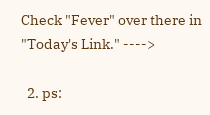Check "Fever" over there in "Today's Link." ---->

  2. ps: